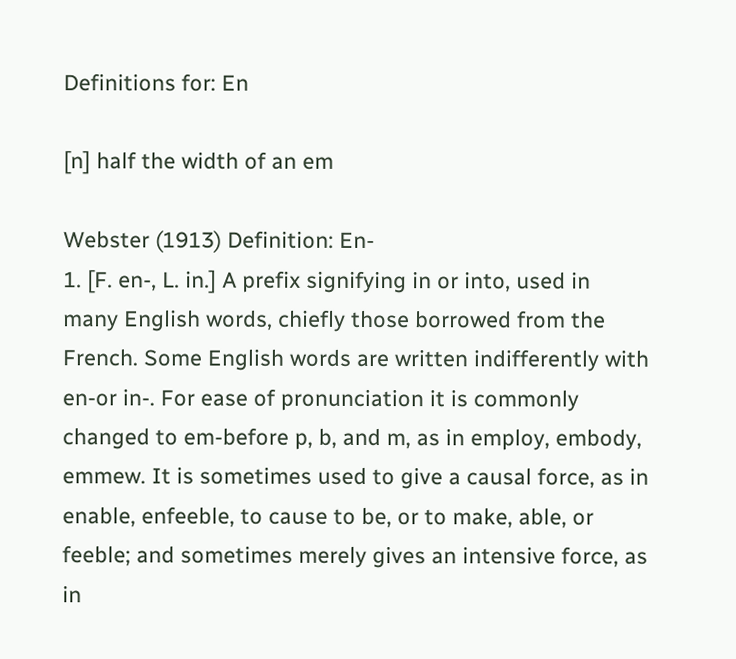Definitions for: En

[n] half the width of an em

Webster (1913) Definition: En-
1. [F. en-, L. in.] A prefix signifying in or into, used in
many English words, chiefly those borrowed from the
French. Some English words are written indifferently with
en-or in-. For ease of pronunciation it is commonly
changed to em-before p, b, and m, as in employ, embody,
emmew. It is sometimes used to give a causal force, as in
enable, enfeeble, to cause to be, or to make, able, or
feeble; and sometimes merely gives an intensive force, as
in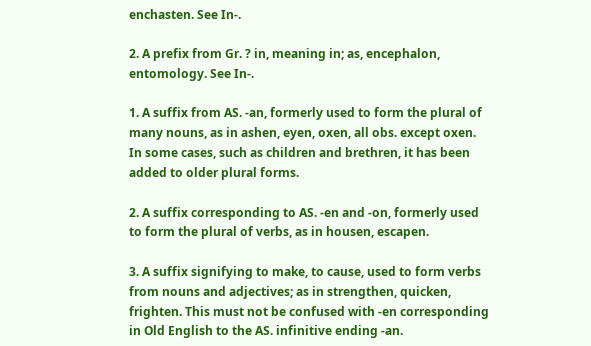enchasten. See In-.

2. A prefix from Gr. ? in, meaning in; as, encephalon,
entomology. See In-.

1. A suffix from AS. -an, formerly used to form the plural of
many nouns, as in ashen, eyen, oxen, all obs. except oxen.
In some cases, such as children and brethren, it has been
added to older plural forms.

2. A suffix corresponding to AS. -en and -on, formerly used
to form the plural of verbs, as in housen, escapen.

3. A suffix signifying to make, to cause, used to form verbs
from nouns and adjectives; as in strengthen, quicken,
frighten. This must not be confused with -en corresponding
in Old English to the AS. infinitive ending -an.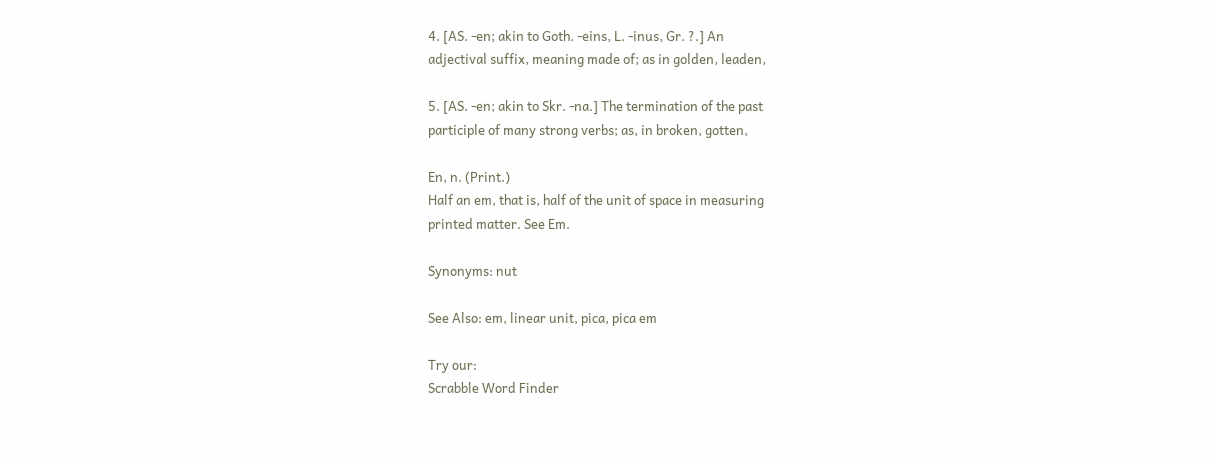4. [AS. -en; akin to Goth. -eins, L. -inus, Gr. ?.] An
adjectival suffix, meaning made of; as in golden, leaden,

5. [AS. -en; akin to Skr. -na.] The termination of the past
participle of many strong verbs; as, in broken, gotten,

En, n. (Print.)
Half an em, that is, half of the unit of space in measuring
printed matter. See Em.

Synonyms: nut

See Also: em, linear unit, pica, pica em

Try our:
Scrabble Word Finder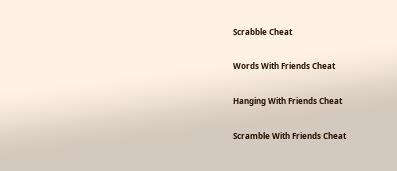Scrabble Cheat

Words With Friends Cheat

Hanging With Friends Cheat

Scramble With Friends Cheat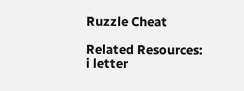Ruzzle Cheat

Related Resources:
i letter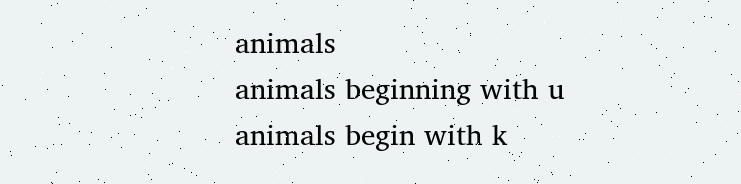animals
animals beginning with u
animals begin with k